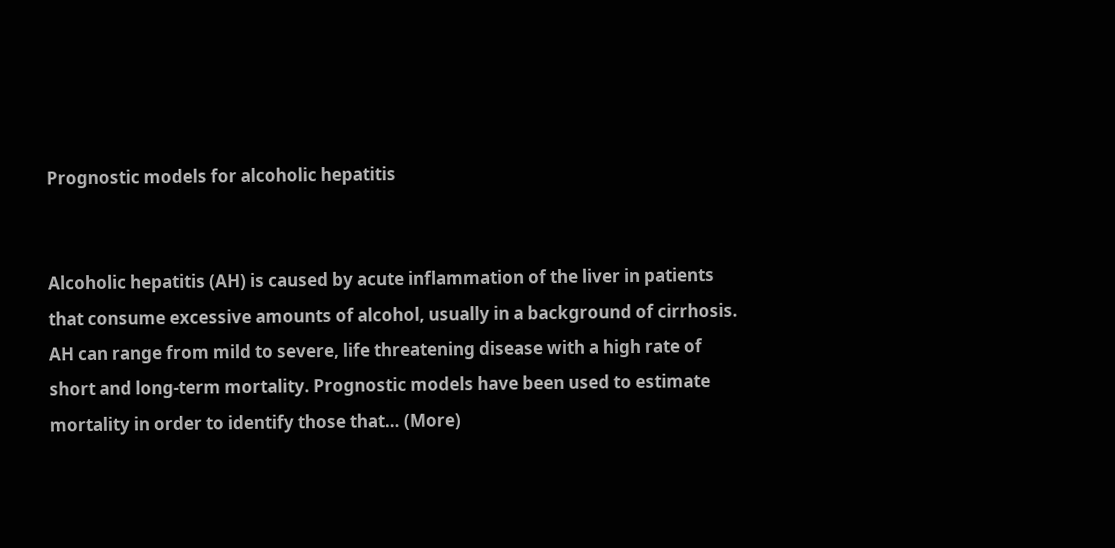Prognostic models for alcoholic hepatitis


Alcoholic hepatitis (AH) is caused by acute inflammation of the liver in patients that consume excessive amounts of alcohol, usually in a background of cirrhosis. AH can range from mild to severe, life threatening disease with a high rate of short and long-term mortality. Prognostic models have been used to estimate mortality in order to identify those that… (More)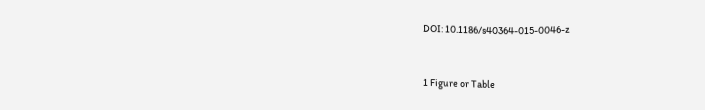DOI: 10.1186/s40364-015-0046-z


1 Figure or Table